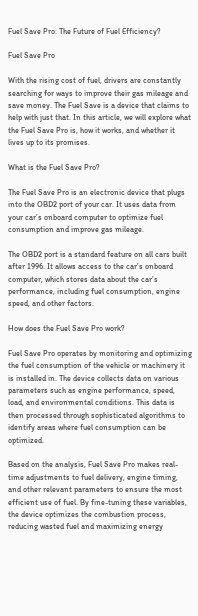Fuel Save Pro: The Future of Fuel Efficiency?

Fuel Save Pro

With the rising cost of fuel, drivers are constantly searching for ways to improve their gas mileage and save money. The Fuel Save is a device that claims to help with just that. In this article, we will explore what the Fuel Save Pro is, how it works, and whether it lives up to its promises.

What is the Fuel Save Pro?

The Fuel Save Pro is an electronic device that plugs into the OBD2 port of your car. It uses data from your car’s onboard computer to optimize fuel consumption and improve gas mileage.

The OBD2 port is a standard feature on all cars built after 1996. It allows access to the car’s onboard computer, which stores data about the car’s performance, including fuel consumption, engine speed, and other factors.

How does the Fuel Save Pro work?

Fuel Save Pro operates by monitoring and optimizing the fuel consumption of the vehicle or machinery it is installed in. The device collects data on various parameters such as engine performance, speed, load, and environmental conditions. This data is then processed through sophisticated algorithms to identify areas where fuel consumption can be optimized.

Based on the analysis, Fuel Save Pro makes real-time adjustments to fuel delivery, engine timing, and other relevant parameters to ensure the most efficient use of fuel. By fine-tuning these variables, the device optimizes the combustion process, reducing wasted fuel and maximizing energy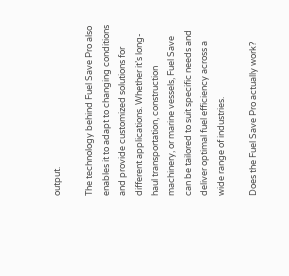output.

The technology behind Fuel Save Pro also enables it to adapt to changing conditions and provide customized solutions for different applications. Whether it’s long-haul transportation, construction machinery, or marine vessels, Fuel Save can be tailored to suit specific needs and deliver optimal fuel efficiency across a wide range of industries.

Does the Fuel Save Pro actually work?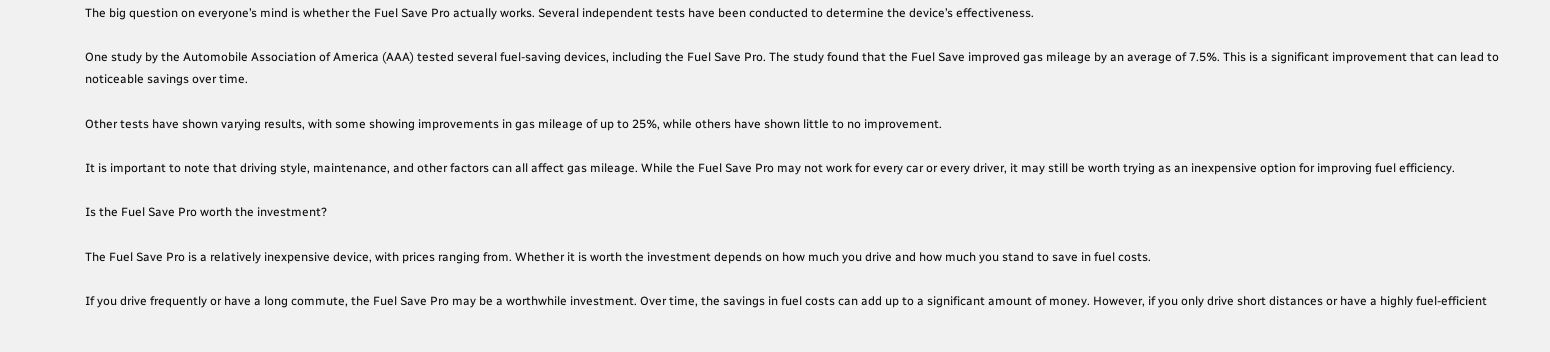The big question on everyone’s mind is whether the Fuel Save Pro actually works. Several independent tests have been conducted to determine the device’s effectiveness.

One study by the Automobile Association of America (AAA) tested several fuel-saving devices, including the Fuel Save Pro. The study found that the Fuel Save improved gas mileage by an average of 7.5%. This is a significant improvement that can lead to noticeable savings over time.

Other tests have shown varying results, with some showing improvements in gas mileage of up to 25%, while others have shown little to no improvement.

It is important to note that driving style, maintenance, and other factors can all affect gas mileage. While the Fuel Save Pro may not work for every car or every driver, it may still be worth trying as an inexpensive option for improving fuel efficiency.

Is the Fuel Save Pro worth the investment?

The Fuel Save Pro is a relatively inexpensive device, with prices ranging from. Whether it is worth the investment depends on how much you drive and how much you stand to save in fuel costs.

If you drive frequently or have a long commute, the Fuel Save Pro may be a worthwhile investment. Over time, the savings in fuel costs can add up to a significant amount of money. However, if you only drive short distances or have a highly fuel-efficient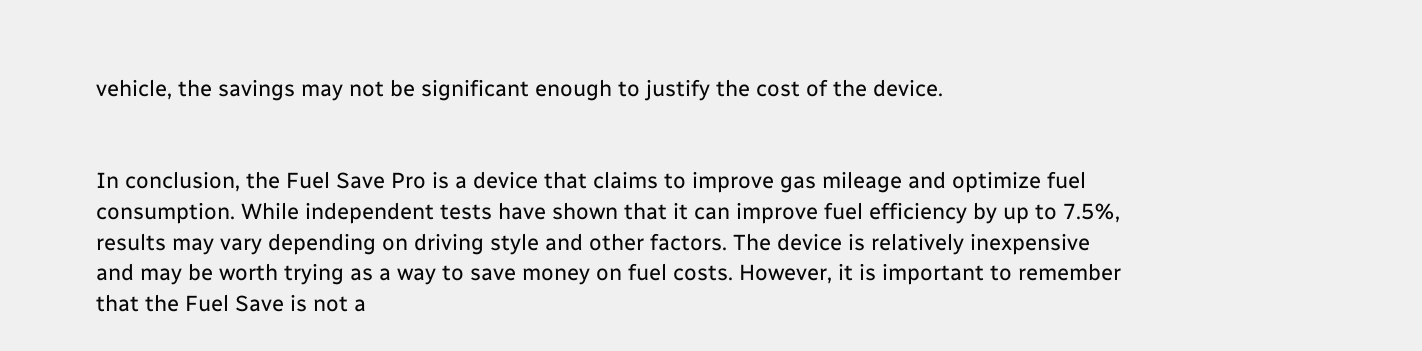vehicle, the savings may not be significant enough to justify the cost of the device.


In conclusion, the Fuel Save Pro is a device that claims to improve gas mileage and optimize fuel consumption. While independent tests have shown that it can improve fuel efficiency by up to 7.5%, results may vary depending on driving style and other factors. The device is relatively inexpensive and may be worth trying as a way to save money on fuel costs. However, it is important to remember that the Fuel Save is not a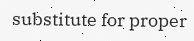substitute for proper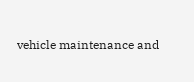vehicle maintenance and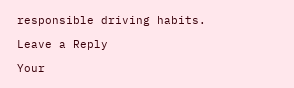responsible driving habits.

Leave a Reply

Your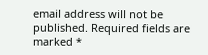email address will not be published. Required fields are marked *